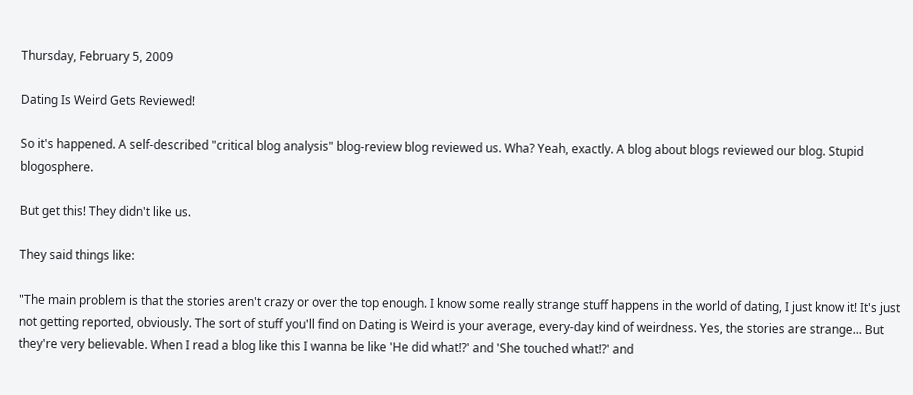Thursday, February 5, 2009

Dating Is Weird Gets Reviewed!

So it's happened. A self-described "critical blog analysis" blog-review blog reviewed us. Wha? Yeah, exactly. A blog about blogs reviewed our blog. Stupid blogosphere.

But get this! They didn't like us.

They said things like:

"The main problem is that the stories aren't crazy or over the top enough. I know some really strange stuff happens in the world of dating, I just know it! It's just not getting reported, obviously. The sort of stuff you'll find on Dating is Weird is your average, every-day kind of weirdness. Yes, the stories are strange... But they're very believable. When I read a blog like this I wanna be like 'He did what!?' and 'She touched what!?' and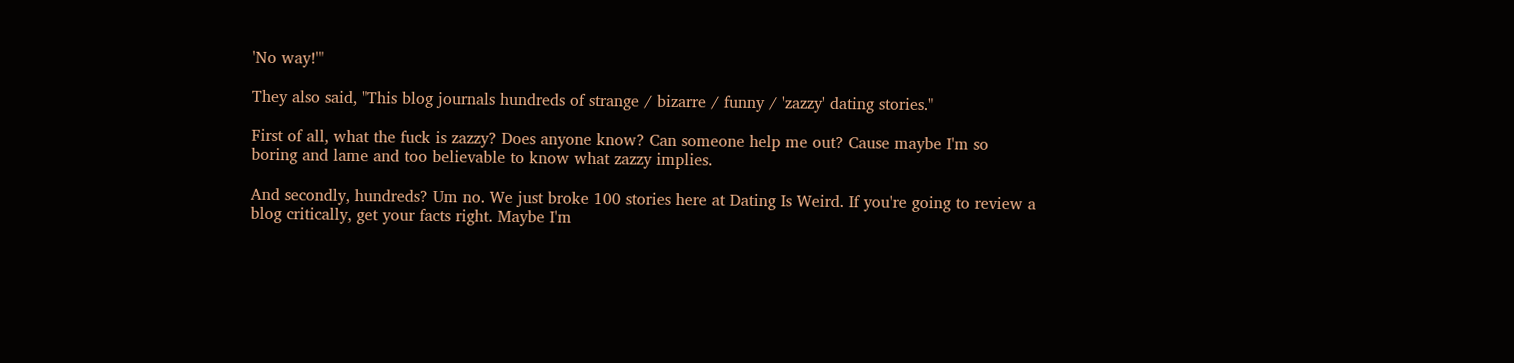'No way!'"

They also said, "This blog journals hundreds of strange / bizarre / funny / 'zazzy' dating stories."

First of all, what the fuck is zazzy? Does anyone know? Can someone help me out? Cause maybe I'm so boring and lame and too believable to know what zazzy implies.

And secondly, hundreds? Um no. We just broke 100 stories here at Dating Is Weird. If you're going to review a blog critically, get your facts right. Maybe I'm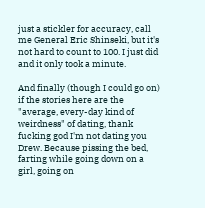just a stickler for accuracy, call me General Eric Shinseki, but it's not hard to count to 100. I just did and it only took a minute.

And finally (though I could go on) if the stories here are the "average, every-day kind of weirdness" of dating, thank fucking god I'm not dating you Drew. Because pissing the bed, farting while going down on a girl, going on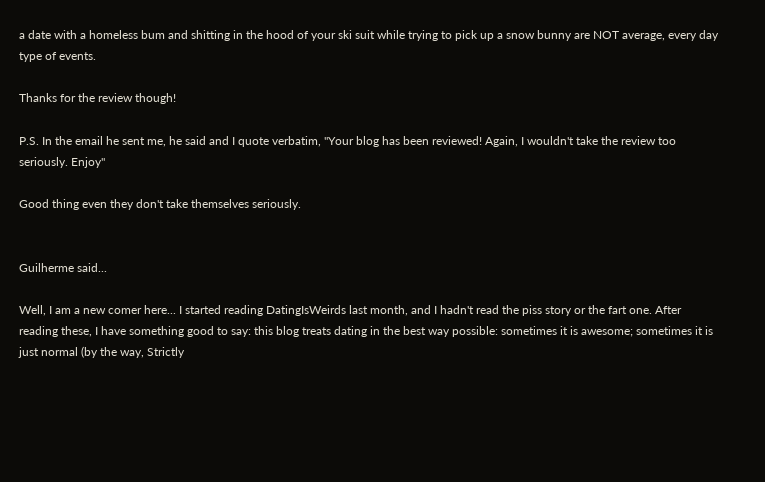a date with a homeless bum and shitting in the hood of your ski suit while trying to pick up a snow bunny are NOT average, every day type of events.

Thanks for the review though!

P.S. In the email he sent me, he said and I quote verbatim, "Your blog has been reviewed! Again, I wouldn't take the review too seriously. Enjoy"

Good thing even they don't take themselves seriously.


Guilherme said...

Well, I am a new comer here... I started reading DatingIsWeirds last month, and I hadn't read the piss story or the fart one. After reading these, I have something good to say: this blog treats dating in the best way possible: sometimes it is awesome; sometimes it is just normal (by the way, Strictly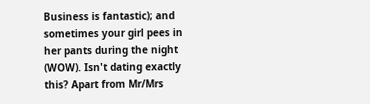Business is fantastic); and sometimes your girl pees in her pants during the night (WOW). Isn't dating exactly this? Apart from Mr/Mrs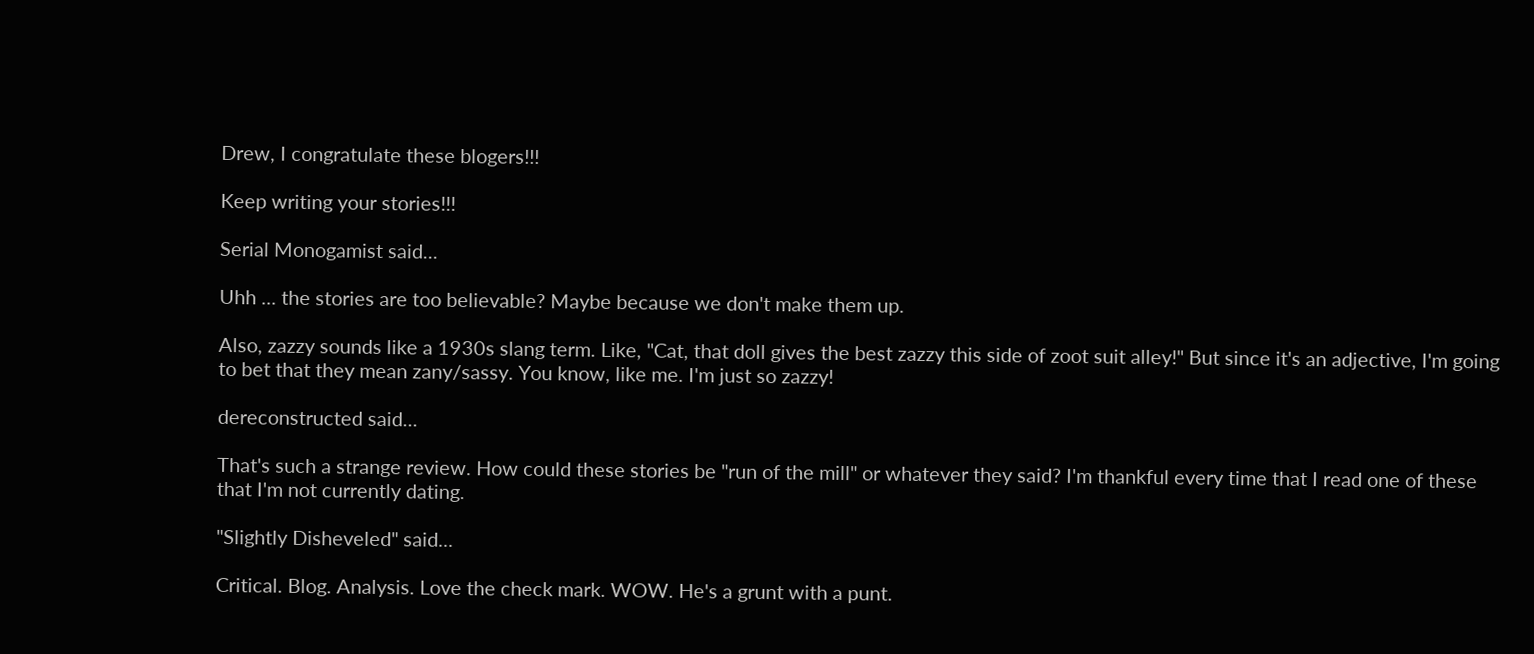Drew, I congratulate these blogers!!!

Keep writing your stories!!!

Serial Monogamist said...

Uhh ... the stories are too believable? Maybe because we don't make them up.

Also, zazzy sounds like a 1930s slang term. Like, "Cat, that doll gives the best zazzy this side of zoot suit alley!" But since it's an adjective, I'm going to bet that they mean zany/sassy. You know, like me. I'm just so zazzy!

dereconstructed said...

That's such a strange review. How could these stories be "run of the mill" or whatever they said? I'm thankful every time that I read one of these that I'm not currently dating.

"Slightly Disheveled" said...

Critical. Blog. Analysis. Love the check mark. WOW. He's a grunt with a punt.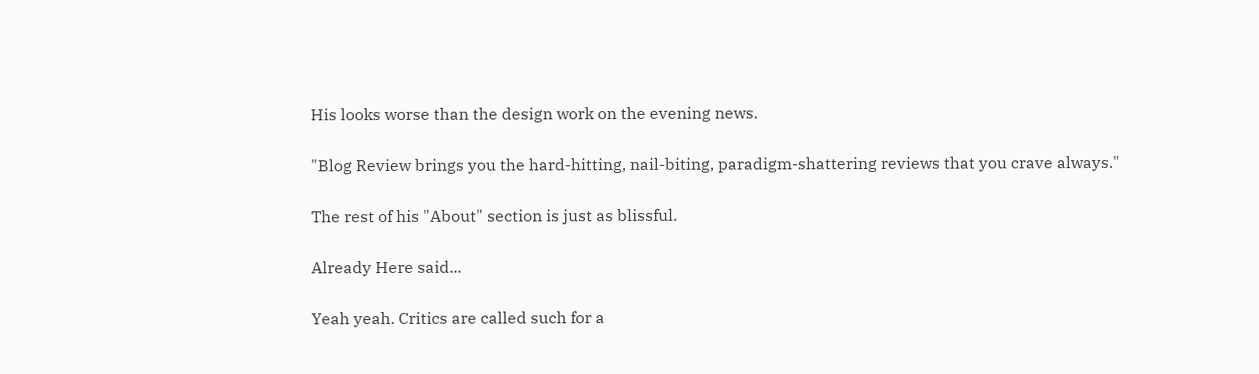His looks worse than the design work on the evening news.

"Blog Review brings you the hard-hitting, nail-biting, paradigm-shattering reviews that you crave always."

The rest of his "About" section is just as blissful.

Already Here said...

Yeah yeah. Critics are called such for a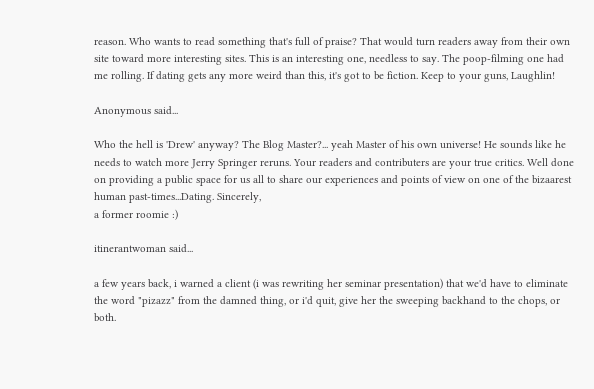reason. Who wants to read something that's full of praise? That would turn readers away from their own site toward more interesting sites. This is an interesting one, needless to say. The poop-filming one had me rolling. If dating gets any more weird than this, it's got to be fiction. Keep to your guns, Laughlin!

Anonymous said...

Who the hell is 'Drew' anyway? The Blog Master?... yeah Master of his own universe! He sounds like he needs to watch more Jerry Springer reruns. Your readers and contributers are your true critics. Well done on providing a public space for us all to share our experiences and points of view on one of the bizaarest human past-times...Dating. Sincerely,
a former roomie :)

itinerantwoman said...

a few years back, i warned a client (i was rewriting her seminar presentation) that we'd have to eliminate the word "pizazz" from the damned thing, or i'd quit, give her the sweeping backhand to the chops, or both.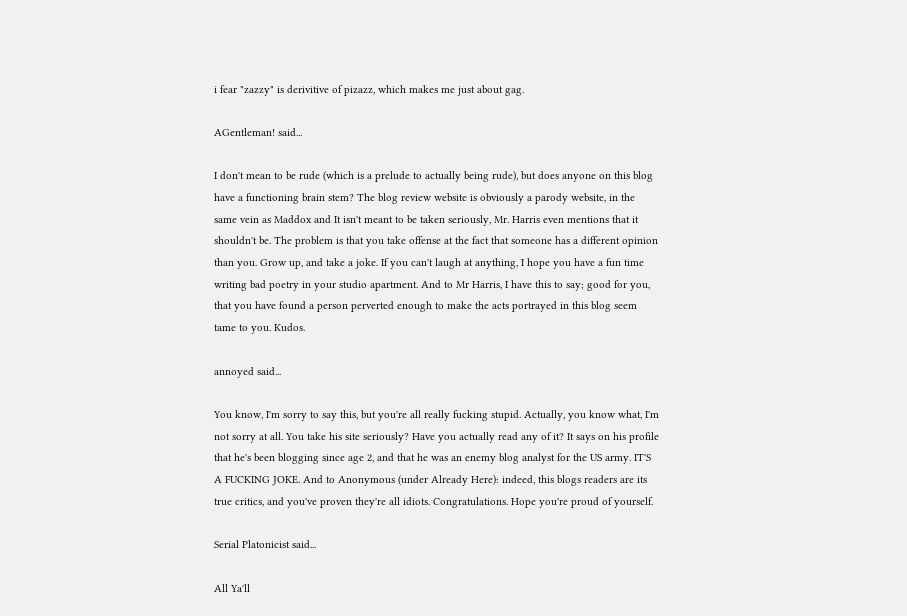i fear "zazzy" is derivitive of pizazz, which makes me just about gag.

AGentleman! said...

I don't mean to be rude (which is a prelude to actually being rude), but does anyone on this blog have a functioning brain stem? The blog review website is obviously a parody website, in the same vein as Maddox and It isn't meant to be taken seriously, Mr. Harris even mentions that it shouldn't be. The problem is that you take offense at the fact that someone has a different opinion than you. Grow up, and take a joke. If you can't laugh at anything, I hope you have a fun time writing bad poetry in your studio apartment. And to Mr Harris, I have this to say; good for you, that you have found a person perverted enough to make the acts portrayed in this blog seem tame to you. Kudos.

annoyed said...

You know, I'm sorry to say this, but you're all really fucking stupid. Actually, you know what, I'm not sorry at all. You take his site seriously? Have you actually read any of it? It says on his profile that he's been blogging since age 2, and that he was an enemy blog analyst for the US army. IT'S A FUCKING JOKE. And to Anonymous (under Already Here): indeed, this blogs readers are its true critics, and you've proven they're all idiots. Congratulations. Hope you're proud of yourself.

Serial Platonicist said...

All Ya'll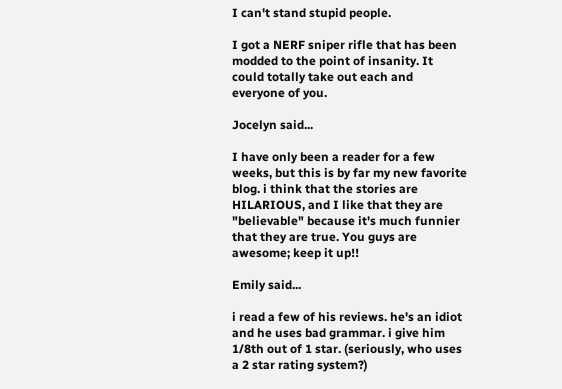I can't stand stupid people.

I got a NERF sniper rifle that has been modded to the point of insanity. It could totally take out each and everyone of you.

Jocelyn said...

I have only been a reader for a few weeks, but this is by far my new favorite blog. i think that the stories are HILARIOUS, and I like that they are "believable" because it's much funnier that they are true. You guys are awesome; keep it up!!

Emily said...

i read a few of his reviews. he's an idiot and he uses bad grammar. i give him 1/8th out of 1 star. (seriously, who uses a 2 star rating system?)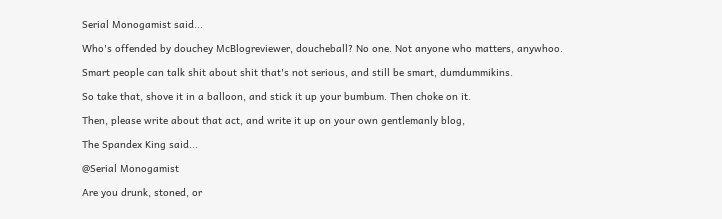Serial Monogamist said...

Who's offended by douchey McBlogreviewer, doucheball? No one. Not anyone who matters, anywhoo.

Smart people can talk shit about shit that's not serious, and still be smart, dumdummikins.

So take that, shove it in a balloon, and stick it up your bumbum. Then choke on it.

Then, please write about that act, and write it up on your own gentlemanly blog,

The Spandex King said...

@Serial Monogamist

Are you drunk, stoned, or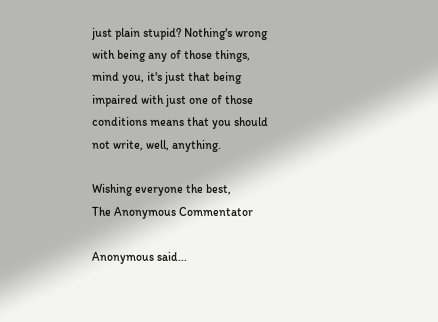just plain stupid? Nothing's wrong with being any of those things, mind you, it's just that being impaired with just one of those conditions means that you should not write, well, anything.

Wishing everyone the best,
The Anonymous Commentator

Anonymous said...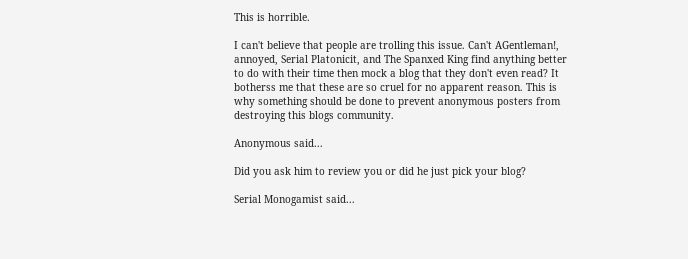This is horrible.

I can't believe that people are trolling this issue. Can't AGentleman!, annoyed, Serial Platonicit, and The Spanxed King find anything better to do with their time then mock a blog that they don't even read? It botherss me that these are so cruel for no apparent reason. This is why something should be done to prevent anonymous posters from destroying this blogs community.

Anonymous said...

Did you ask him to review you or did he just pick your blog?

Serial Monogamist said...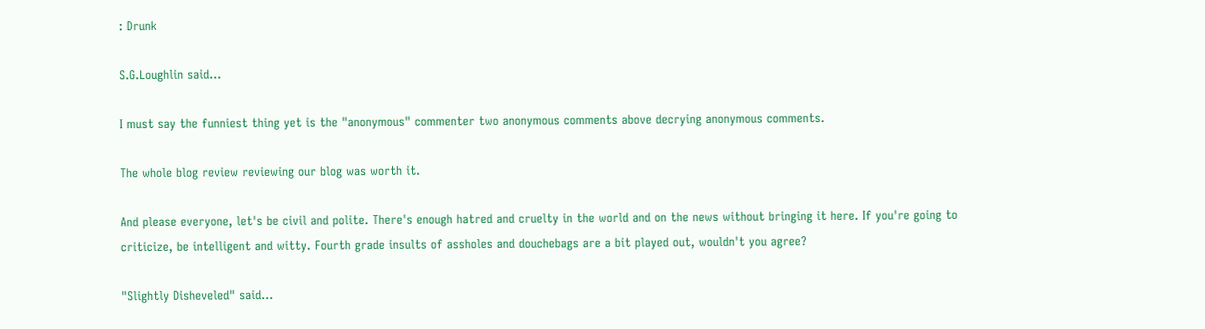: Drunk

S.G.Loughlin said...

I must say the funniest thing yet is the "anonymous" commenter two anonymous comments above decrying anonymous comments.

The whole blog review reviewing our blog was worth it.

And please everyone, let's be civil and polite. There's enough hatred and cruelty in the world and on the news without bringing it here. If you're going to criticize, be intelligent and witty. Fourth grade insults of assholes and douchebags are a bit played out, wouldn't you agree?

"Slightly Disheveled" said...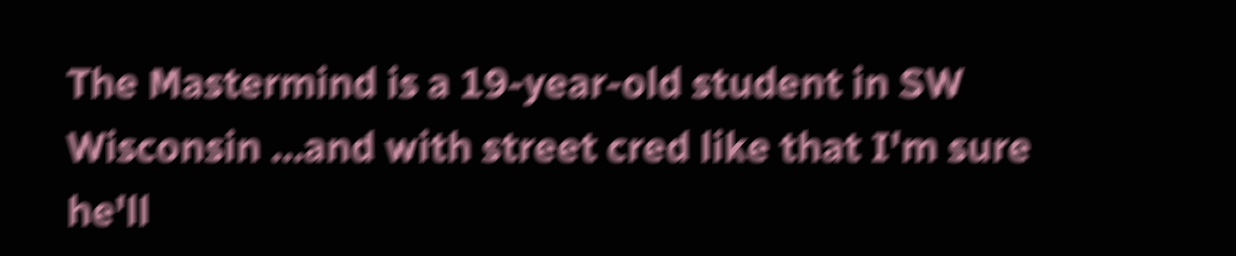The Mastermind is a 19-year-old student in SW Wisconsin ...and with street cred like that I'm sure he'll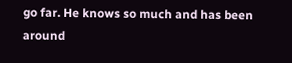go far. He knows so much and has been around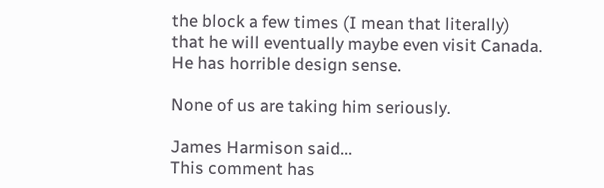the block a few times (I mean that literally) that he will eventually maybe even visit Canada. He has horrible design sense.

None of us are taking him seriously.

James Harmison said...
This comment has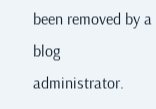been removed by a blog administrator.